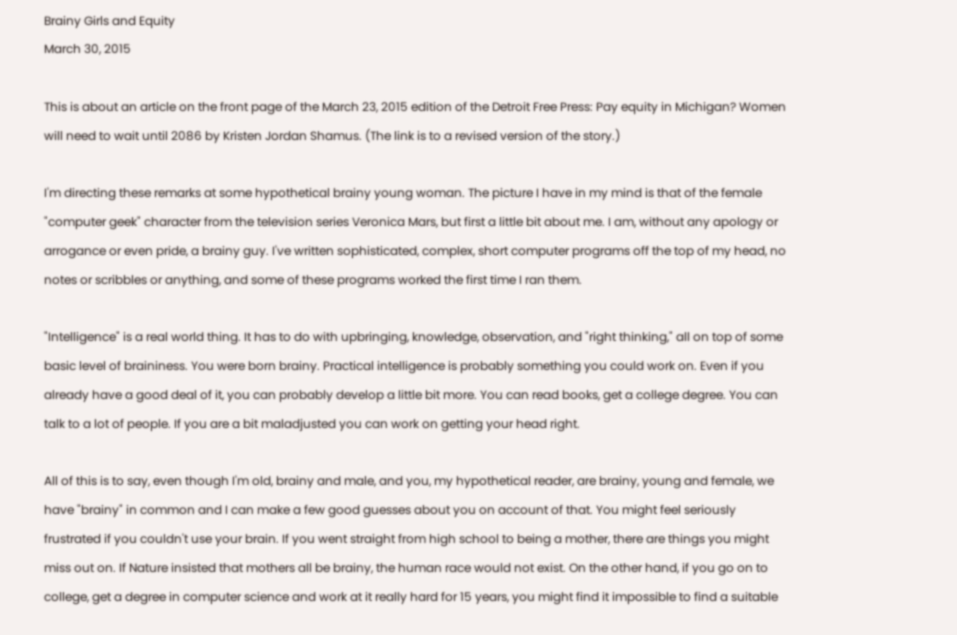Brainy Girls and Equity
March 30, 2015

This is about an article on the front page of the March 23, 2015 edition of the Detroit Free Press: Pay equity in Michigan? Women will need to wait until 2086 by Kristen Jordan Shamus. (The link is to a revised version of the story.)

I'm directing these remarks at some hypothetical brainy young woman. The picture I have in my mind is that of the female "computer geek" character from the television series Veronica Mars, but first a little bit about me. I am, without any apology or arrogance or even pride, a brainy guy. I've written sophisticated, complex, short computer programs off the top of my head, no notes or scribbles or anything, and some of these programs worked the first time I ran them.

"Intelligence" is a real world thing. It has to do with upbringing, knowledge, observation, and "right thinking," all on top of some basic level of braininess. You were born brainy. Practical intelligence is probably something you could work on. Even if you already have a good deal of it, you can probably develop a little bit more. You can read books, get a college degree. You can talk to a lot of people. If you are a bit maladjusted you can work on getting your head right.

All of this is to say, even though I'm old, brainy and male, and you, my hypothetical reader, are brainy, young and female, we have "brainy" in common and I can make a few good guesses about you on account of that. You might feel seriously frustrated if you couldn't use your brain. If you went straight from high school to being a mother, there are things you might miss out on. If Nature insisted that mothers all be brainy, the human race would not exist. On the other hand, if you go on to college, get a degree in computer science and work at it really hard for 15 years, you might find it impossible to find a suitable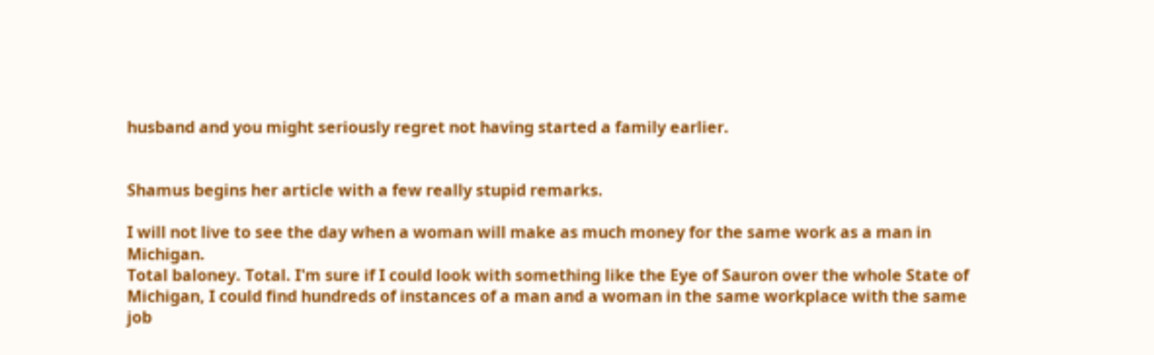husband and you might seriously regret not having started a family earlier.


Shamus begins her article with a few really stupid remarks.

I will not live to see the day when a woman will make as much money for the same work as a man in Michigan.
Total baloney. Total. I'm sure if I could look with something like the Eye of Sauron over the whole State of Michigan, I could find hundreds of instances of a man and a woman in the same workplace with the same job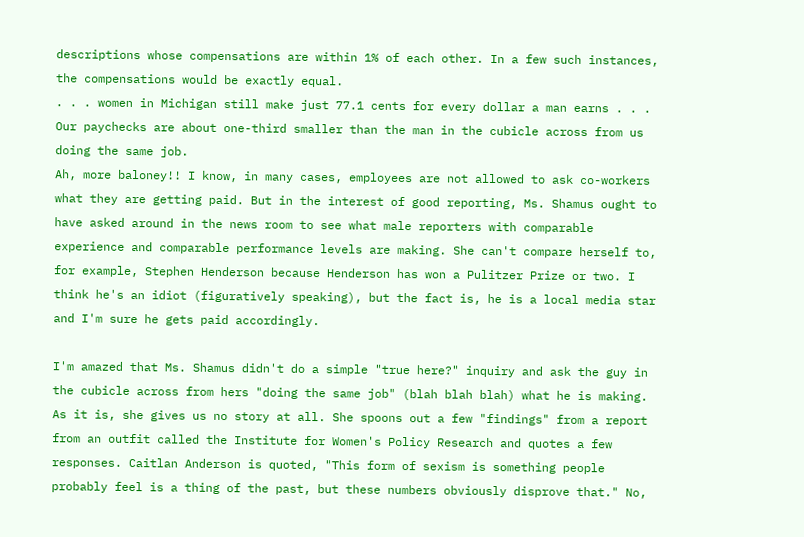descriptions whose compensations are within 1% of each other. In a few such instances, the compensations would be exactly equal.
. . . women in Michigan still make just 77.1 cents for every dollar a man earns . . . Our paychecks are about one-third smaller than the man in the cubicle across from us doing the same job.
Ah, more baloney!! I know, in many cases, employees are not allowed to ask co-workers what they are getting paid. But in the interest of good reporting, Ms. Shamus ought to have asked around in the news room to see what male reporters with comparable experience and comparable performance levels are making. She can't compare herself to, for example, Stephen Henderson because Henderson has won a Pulitzer Prize or two. I think he's an idiot (figuratively speaking), but the fact is, he is a local media star and I'm sure he gets paid accordingly.

I'm amazed that Ms. Shamus didn't do a simple "true here?" inquiry and ask the guy in the cubicle across from hers "doing the same job" (blah blah blah) what he is making. As it is, she gives us no story at all. She spoons out a few "findings" from a report from an outfit called the Institute for Women's Policy Research and quotes a few responses. Caitlan Anderson is quoted, "This form of sexism is something people probably feel is a thing of the past, but these numbers obviously disprove that." No,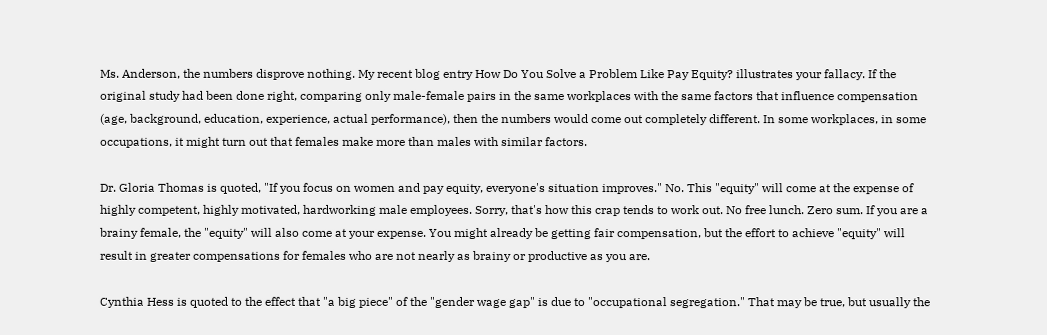Ms. Anderson, the numbers disprove nothing. My recent blog entry How Do You Solve a Problem Like Pay Equity? illustrates your fallacy. If the original study had been done right, comparing only male-female pairs in the same workplaces with the same factors that influence compensation (age, background, education, experience, actual performance), then the numbers would come out completely different. In some workplaces, in some occupations, it might turn out that females make more than males with similar factors.

Dr. Gloria Thomas is quoted, "If you focus on women and pay equity, everyone's situation improves." No. This "equity" will come at the expense of highly competent, highly motivated, hardworking male employees. Sorry, that's how this crap tends to work out. No free lunch. Zero sum. If you are a brainy female, the "equity" will also come at your expense. You might already be getting fair compensation, but the effort to achieve "equity" will result in greater compensations for females who are not nearly as brainy or productive as you are.

Cynthia Hess is quoted to the effect that "a big piece" of the "gender wage gap" is due to "occupational segregation." That may be true, but usually the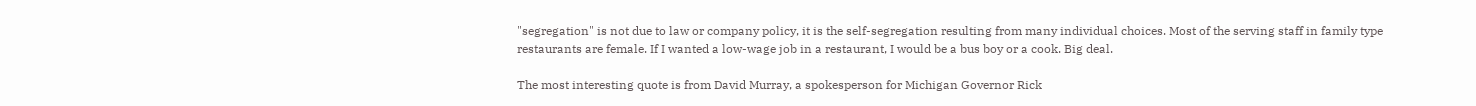"segregation" is not due to law or company policy, it is the self-segregation resulting from many individual choices. Most of the serving staff in family type restaurants are female. If I wanted a low-wage job in a restaurant, I would be a bus boy or a cook. Big deal.

The most interesting quote is from David Murray, a spokesperson for Michigan Governor Rick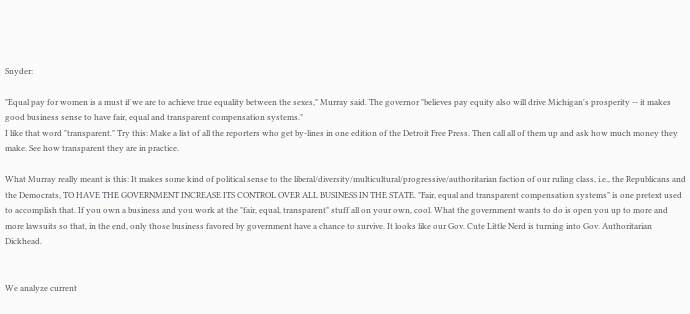Snyder:

"Equal pay for women is a must if we are to achieve true equality between the sexes," Murray said. The governor "believes pay equity also will drive Michigan's prosperity -- it makes good business sense to have fair, equal and transparent compensation systems."
I like that word "transparent." Try this: Make a list of all the reporters who get by-lines in one edition of the Detroit Free Press. Then call all of them up and ask how much money they make. See how transparent they are in practice.

What Murray really meant is this: It makes some kind of political sense to the liberal/diversity/multicultural/progressive/authoritarian faction of our ruling class, i.e., the Republicans and the Democrats, TO HAVE THE GOVERNMENT INCREASE ITS CONTROL OVER ALL BUSINESS IN THE STATE. "Fair, equal and transparent compensation systems" is one pretext used to accomplish that. If you own a business and you work at the "fair, equal, transparent" stuff all on your own, cool. What the government wants to do is open you up to more and more lawsuits so that, in the end, only those business favored by government have a chance to survive. It looks like our Gov. Cute Little Nerd is turning into Gov. Authoritarian Dickhead.


We analyze current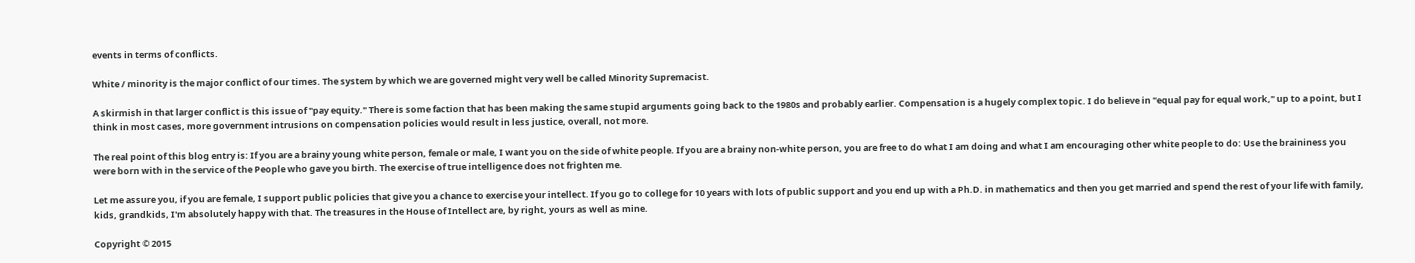events in terms of conflicts.

White / minority is the major conflict of our times. The system by which we are governed might very well be called Minority Supremacist.

A skirmish in that larger conflict is this issue of "pay equity." There is some faction that has been making the same stupid arguments going back to the 1980s and probably earlier. Compensation is a hugely complex topic. I do believe in "equal pay for equal work," up to a point, but I think in most cases, more government intrusions on compensation policies would result in less justice, overall, not more.

The real point of this blog entry is: If you are a brainy young white person, female or male, I want you on the side of white people. If you are a brainy non-white person, you are free to do what I am doing and what I am encouraging other white people to do: Use the braininess you were born with in the service of the People who gave you birth. The exercise of true intelligence does not frighten me.

Let me assure you, if you are female, I support public policies that give you a chance to exercise your intellect. If you go to college for 10 years with lots of public support and you end up with a Ph.D. in mathematics and then you get married and spend the rest of your life with family, kids, grandkids, I'm absolutely happy with that. The treasures in the House of Intellect are, by right, yours as well as mine.

Copyright © 2015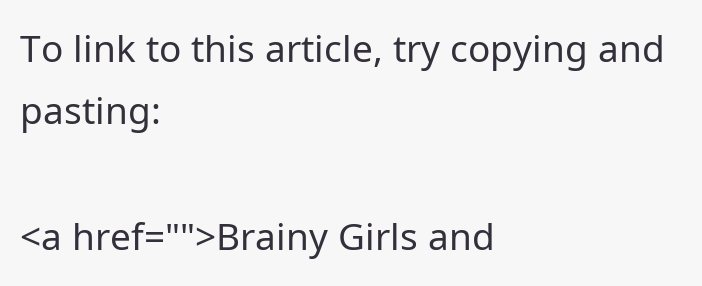To link to this article, try copying and pasting:

<a href="">Brainy Girls and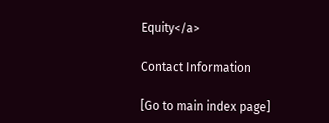Equity</a>

Contact Information

[Go to main index page]